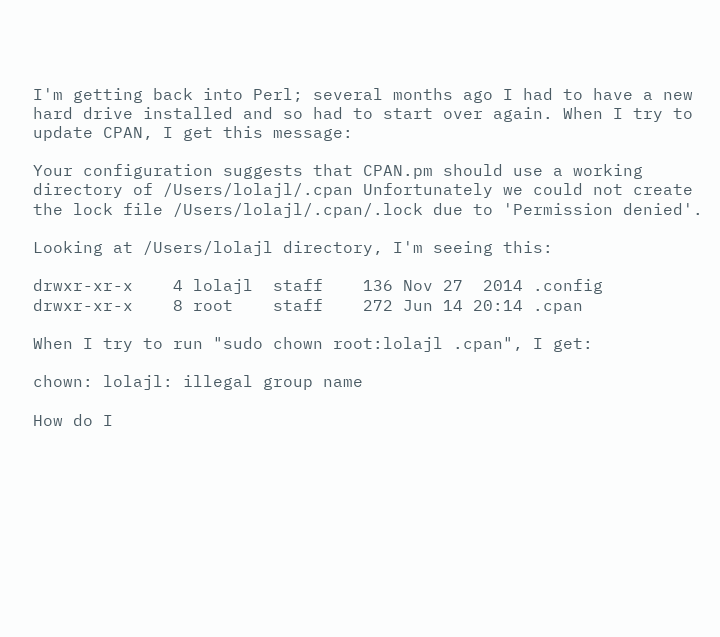I'm getting back into Perl; several months ago I had to have a new hard drive installed and so had to start over again. When I try to update CPAN, I get this message:

Your configuration suggests that CPAN.pm should use a working directory of /Users/lolajl/.cpan Unfortunately we could not create the lock file /Users/lolajl/.cpan/.lock due to 'Permission denied'.

Looking at /Users/lolajl directory, I'm seeing this:

drwxr-xr-x    4 lolajl  staff    136 Nov 27  2014 .config
drwxr-xr-x    8 root    staff    272 Jun 14 20:14 .cpan

When I try to run "sudo chown root:lolajl .cpan", I get:

chown: lolajl: illegal group name

How do I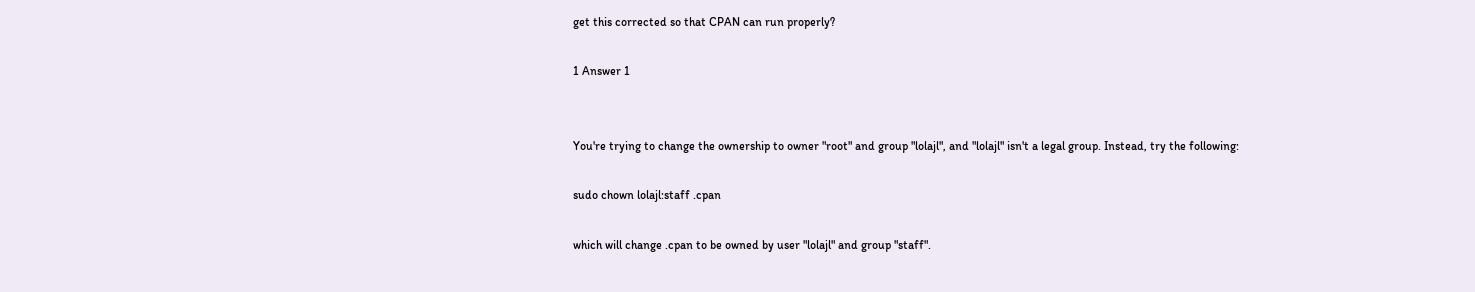get this corrected so that CPAN can run properly?

1 Answer 1


You're trying to change the ownership to owner "root" and group "lolajl", and "lolajl" isn't a legal group. Instead, try the following:

sudo chown lolajl:staff .cpan

which will change .cpan to be owned by user "lolajl" and group "staff".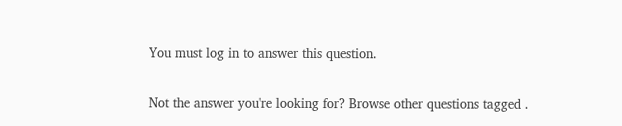You must log in to answer this question.

Not the answer you're looking for? Browse other questions tagged .